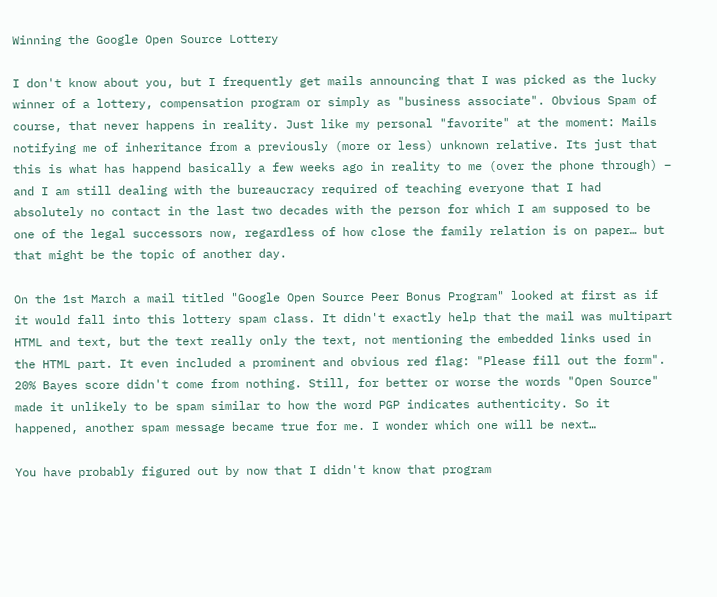Winning the Google Open Source Lottery

I don't know about you, but I frequently get mails announcing that I was picked as the lucky winner of a lottery, compensation program or simply as "business associate". Obvious Spam of course, that never happens in reality. Just like my personal "favorite" at the moment: Mails notifying me of inheritance from a previously (more or less) unknown relative. Its just that this is what has happend basically a few weeks ago in reality to me (over the phone through) – and I am still dealing with the bureaucracy required of teaching everyone that I had absolutely no contact in the last two decades with the person for which I am supposed to be one of the legal successors now, regardless of how close the family relation is on paper… but that might be the topic of another day.

On the 1st March a mail titled "Google Open Source Peer Bonus Program" looked at first as if it would fall into this lottery spam class. It didn't exactly help that the mail was multipart HTML and text, but the text really only the text, not mentioning the embedded links used in the HTML part. It even included a prominent and obvious red flag: "Please fill out the form". 20% Bayes score didn't come from nothing. Still, for better or worse the words "Open Source" made it unlikely to be spam similar to how the word PGP indicates authenticity. So it happened, another spam message became true for me. I wonder which one will be next…

You have probably figured out by now that I didn't know that program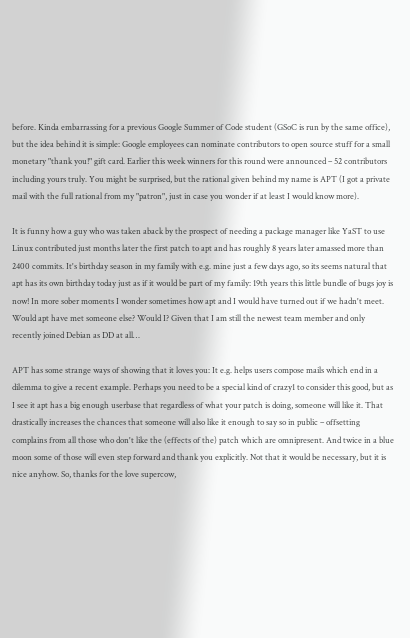before. Kinda embarrassing for a previous Google Summer of Code student (GSoC is run by the same office), but the idea behind it is simple: Google employees can nominate contributors to open source stuff for a small monetary "thank you!" gift card. Earlier this week winners for this round were announced – 52 contributors including yours truly. You might be surprised, but the rational given behind my name is APT (I got a private mail with the full rational from my "patron", just in case you wonder if at least I would know more).

It is funny how a guy who was taken aback by the prospect of needing a package manager like YaST to use Linux contributed just months later the first patch to apt and has roughly 8 years later amassed more than 2400 commits. It's birthday season in my family with e.g. mine just a few days ago, so its seems natural that apt has its own birthday today just as if it would be part of my family: 19th years this little bundle of bugs joy is now! In more sober moments I wonder sometimes how apt and I would have turned out if we hadn't meet. Would apt have met someone else? Would I? Given that I am still the newest team member and only recently joined Debian as DD at all…

APT has some strange ways of showing that it loves you: It e.g. helps users compose mails which end in a dilemma to give a recent example. Perhaps you need to be a special kind of crazy1 to consider this good, but as I see it apt has a big enough userbase that regardless of what your patch is doing, someone will like it. That drastically increases the chances that someone will also like it enough to say so in public – offsetting complains from all those who don't like the (effects of the) patch which are omnipresent. And twice in a blue moon some of those will even step forward and thank you explicitly. Not that it would be necessary, but it is nice anyhow. So, thanks for the love supercow,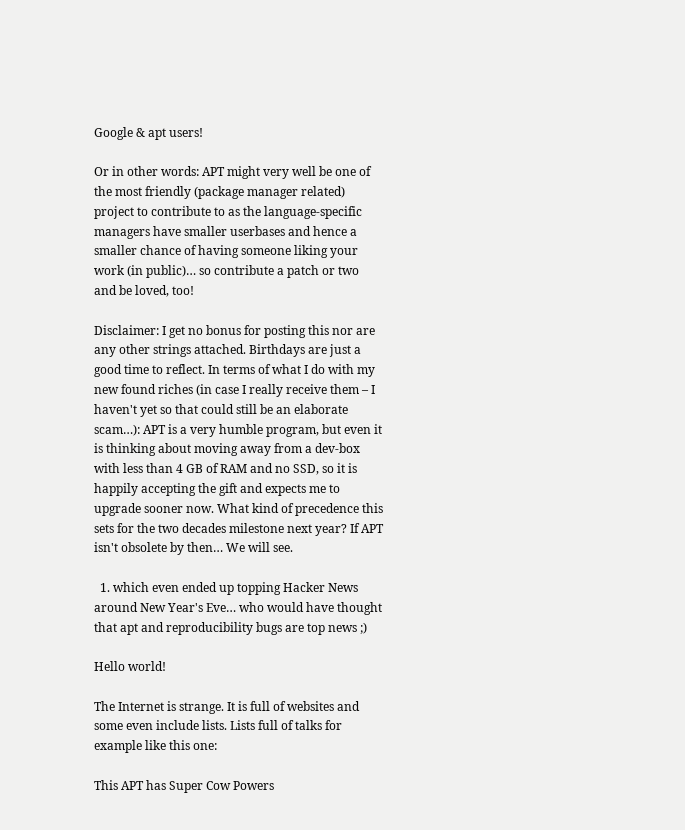Google & apt users!

Or in other words: APT might very well be one of the most friendly (package manager related) project to contribute to as the language-specific managers have smaller userbases and hence a smaller chance of having someone liking your work (in public)… so contribute a patch or two and be loved, too!

Disclaimer: I get no bonus for posting this nor are any other strings attached. Birthdays are just a good time to reflect. In terms of what I do with my new found riches (in case I really receive them – I haven't yet so that could still be an elaborate scam…): APT is a very humble program, but even it is thinking about moving away from a dev-box with less than 4 GB of RAM and no SSD, so it is happily accepting the gift and expects me to upgrade sooner now. What kind of precedence this sets for the two decades milestone next year? If APT isn't obsolete by then… We will see.

  1. which even ended up topping Hacker News around New Year's Eve… who would have thought that apt and reproducibility bugs are top news ;)

Hello world!

The Internet is strange. It is full of websites and some even include lists. Lists full of talks for example like this one:

This APT has Super Cow Powers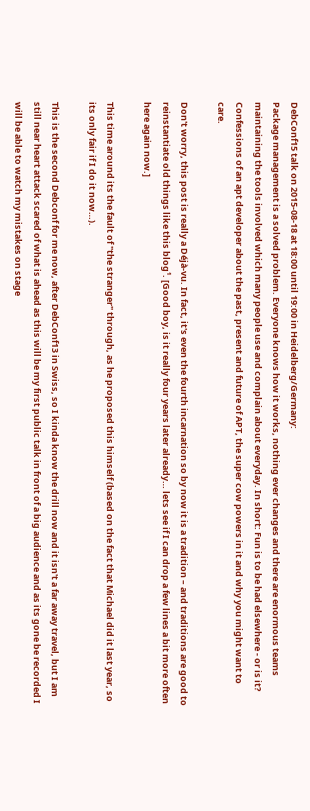DebConf15 talk on 2015-08-18 at 18:00 until 19:00 in Heidelberg/Germany:
Package management is a solved problem. Everyone knows how it works, nothing ever changes and there are enormous teams maintaining the tools involved which many people use and complain about everyday. In short: Fun is to be had elsewhere - or is it?
Confessions of an apt developer about the past, present and future of APT, the super cow powers in it and why you might want to care.

Don't worry, this post is really a Déjà-vu. In fact, it's even the fourth incarnation so by now it is a tradition – and traditions are good to reinstantiate old things like this blog¹. [Good boy, is it really four years later already… lets see if I can drop a few lines a bit more often here again now.]

This time around its the fault of "the stranger" through, as he proposed this himself (based on the fact that Michael did it last year, so its only fair if I do it now…).

This is the second Debconf for me now, after DebConf13 in Swiss, so I kinda know the drill now and it isn't a far away travel, but I am still near heart attack scared of what is ahead as this will be my first public talk in front of a big audience and as its gone be recorded I will be able to watch my mistakes on stage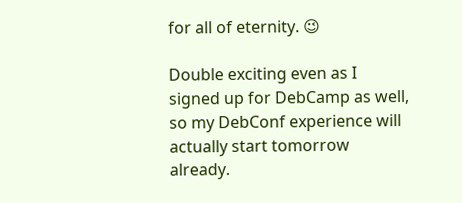for all of eternity. 😉

Double exciting even as I signed up for DebCamp as well, so my DebConf experience will actually start tomorrow already.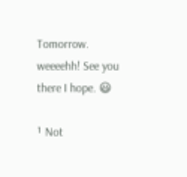Tomorrow. weeeehh! See you there I hope. 😃

¹ Not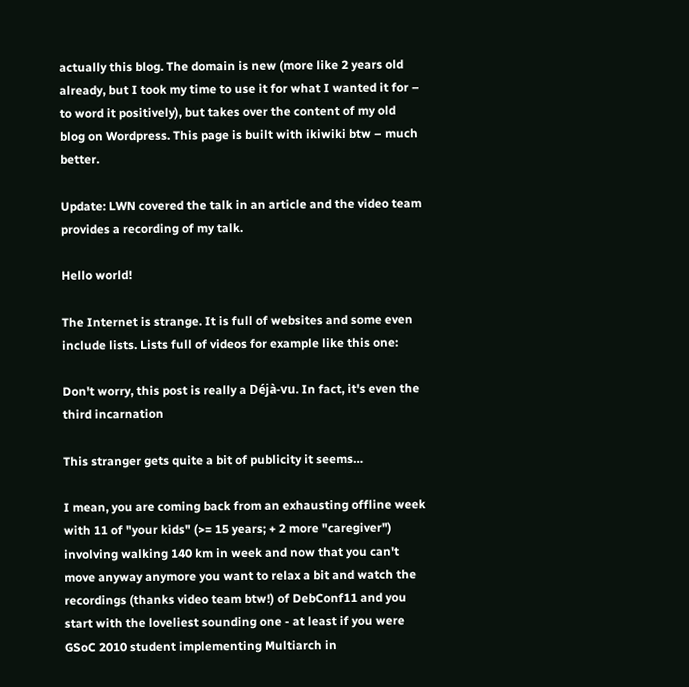actually this blog. The domain is new (more like 2 years old already, but I took my time to use it for what I wanted it for – to word it positively), but takes over the content of my old blog on Wordpress. This page is built with ikiwiki btw – much better.

Update: LWN covered the talk in an article and the video team provides a recording of my talk.

Hello world!

The Internet is strange. It is full of websites and some even include lists. Lists full of videos for example like this one:

Don't worry, this post is really a Déjà-vu. In fact, it's even the third incarnation

This stranger gets quite a bit of publicity it seems…

I mean, you are coming back from an exhausting offline week with 11 of "your kids" (>= 15 years; + 2 more "caregiver") involving walking 140 km in week and now that you can't move anyway anymore you want to relax a bit and watch the recordings (thanks video team btw!) of DebConf11 and you start with the loveliest sounding one - at least if you were GSoC 2010 student implementing Multiarch in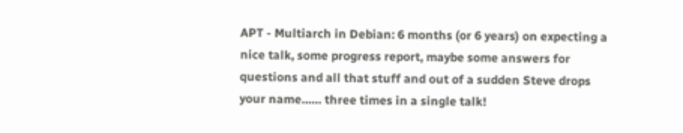APT - Multiarch in Debian: 6 months (or 6 years) on expecting a nice talk, some progress report, maybe some answers for questions and all that stuff and out of a sudden Steve drops your name…… three times in a single talk!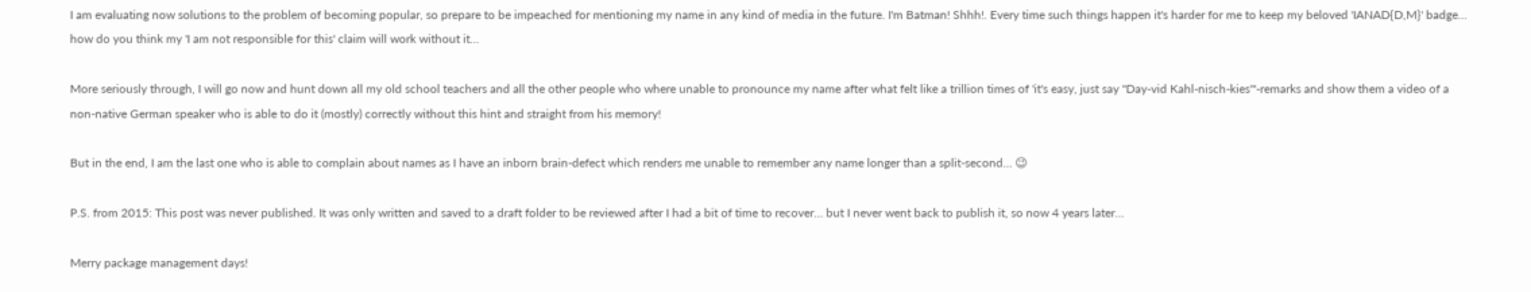I am evaluating now solutions to the problem of becoming popular, so prepare to be impeached for mentioning my name in any kind of media in the future. I'm Batman! Shhh!. Every time such things happen it's harder for me to keep my beloved 'IANAD{D,M}' badge… how do you think my 'I am not responsible for this' claim will work without it…

More seriously through, I will go now and hunt down all my old school teachers and all the other people who where unable to pronounce my name after what felt like a trillion times of 'it's easy, just say "Day-vid Kahl-nisch-kies"'-remarks and show them a video of a non-native German speaker who is able to do it (mostly) correctly without this hint and straight from his memory!

But in the end, I am the last one who is able to complain about names as I have an inborn brain-defect which renders me unable to remember any name longer than a split-second… 😉

P.S. from 2015: This post was never published. It was only written and saved to a draft folder to be reviewed after I had a bit of time to recover… but I never went back to publish it, so now 4 years later…

Merry package management days!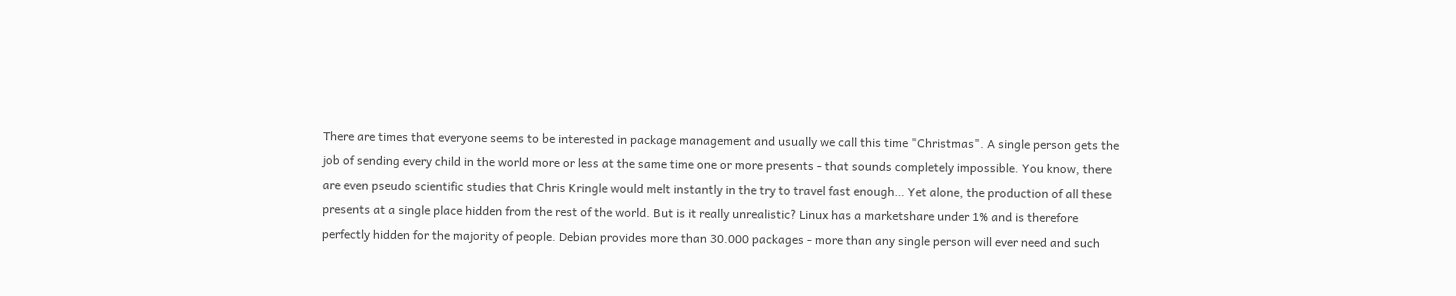There are times that everyone seems to be interested in package management and usually we call this time "Christmas". A single person gets the job of sending every child in the world more or less at the same time one or more presents - that sounds completely impossible. You know, there are even pseudo scientific studies that Chris Kringle would melt instantly in the try to travel fast enough… Yet alone, the production of all these presents at a single place hidden from the rest of the world. But is it really unrealistic? Linux has a marketshare under 1% and is therefore perfectly hidden for the majority of people. Debian provides more than 30.000 packages - more than any single person will ever need and such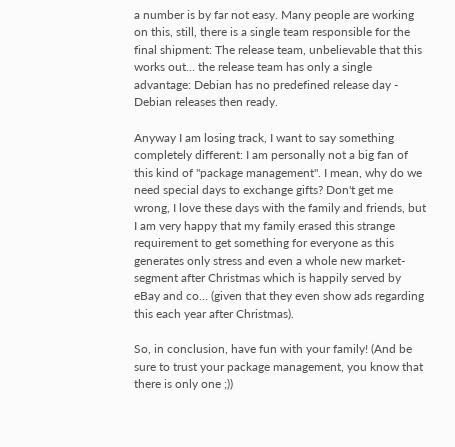a number is by far not easy. Many people are working on this, still, there is a single team responsible for the final shipment: The release team, unbelievable that this works out… the release team has only a single advantage: Debian has no predefined release day - Debian releases then ready.

Anyway I am losing track, I want to say something completely different: I am personally not a big fan of this kind of "package management". I mean, why do we need special days to exchange gifts? Don't get me wrong, I love these days with the family and friends, but I am very happy that my family erased this strange requirement to get something for everyone as this generates only stress and even a whole new market-segment after Christmas which is happily served by eBay and co… (given that they even show ads regarding this each year after Christmas).

So, in conclusion, have fun with your family! (And be sure to trust your package management, you know that there is only one ;))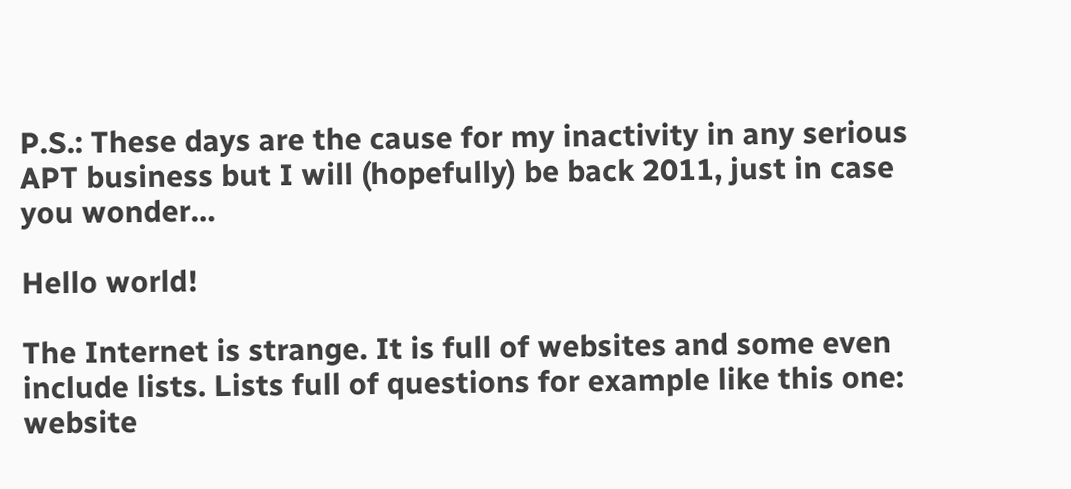P.S.: These days are the cause for my inactivity in any serious APT business but I will (hopefully) be back 2011, just in case you wonder…

Hello world!

The Internet is strange. It is full of websites and some even include lists. Lists full of questions for example like this one: website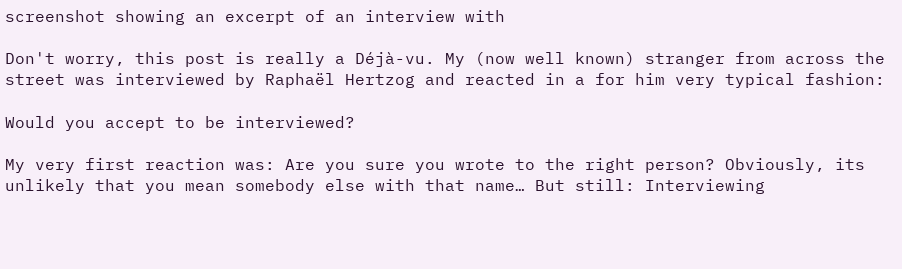screenshot showing an excerpt of an interview with

Don't worry, this post is really a Déjà-vu. My (now well known) stranger from across the street was interviewed by Raphaël Hertzog and reacted in a for him very typical fashion:

Would you accept to be interviewed?

My very first reaction was: Are you sure you wrote to the right person? Obviously, its unlikely that you mean somebody else with that name… But still: Interviewing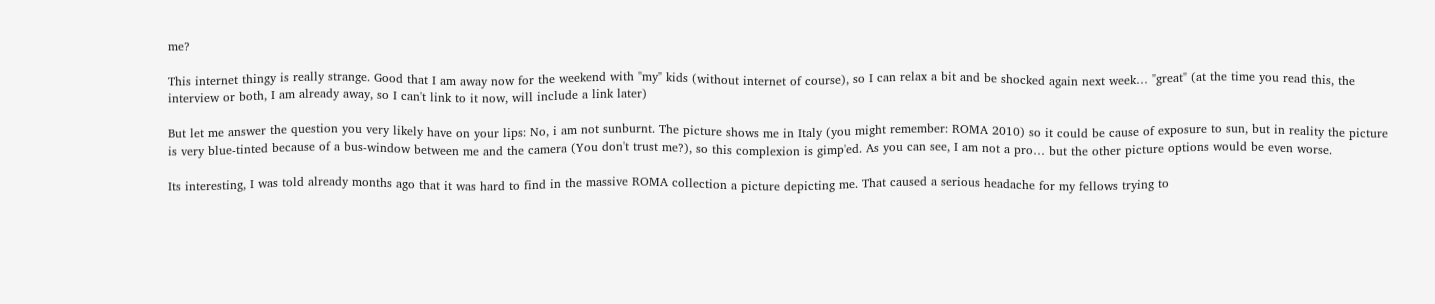me?

This internet thingy is really strange. Good that I am away now for the weekend with "my" kids (without internet of course), so I can relax a bit and be shocked again next week… "great" (at the time you read this, the interview or both, I am already away, so I can't link to it now, will include a link later)

But let me answer the question you very likely have on your lips: No, i am not sunburnt. The picture shows me in Italy (you might remember: ROMA 2010) so it could be cause of exposure to sun, but in reality the picture is very blue-tinted because of a bus-window between me and the camera (You don't trust me?), so this complexion is gimp'ed. As you can see, I am not a pro… but the other picture options would be even worse.

Its interesting, I was told already months ago that it was hard to find in the massive ROMA collection a picture depicting me. That caused a serious headache for my fellows trying to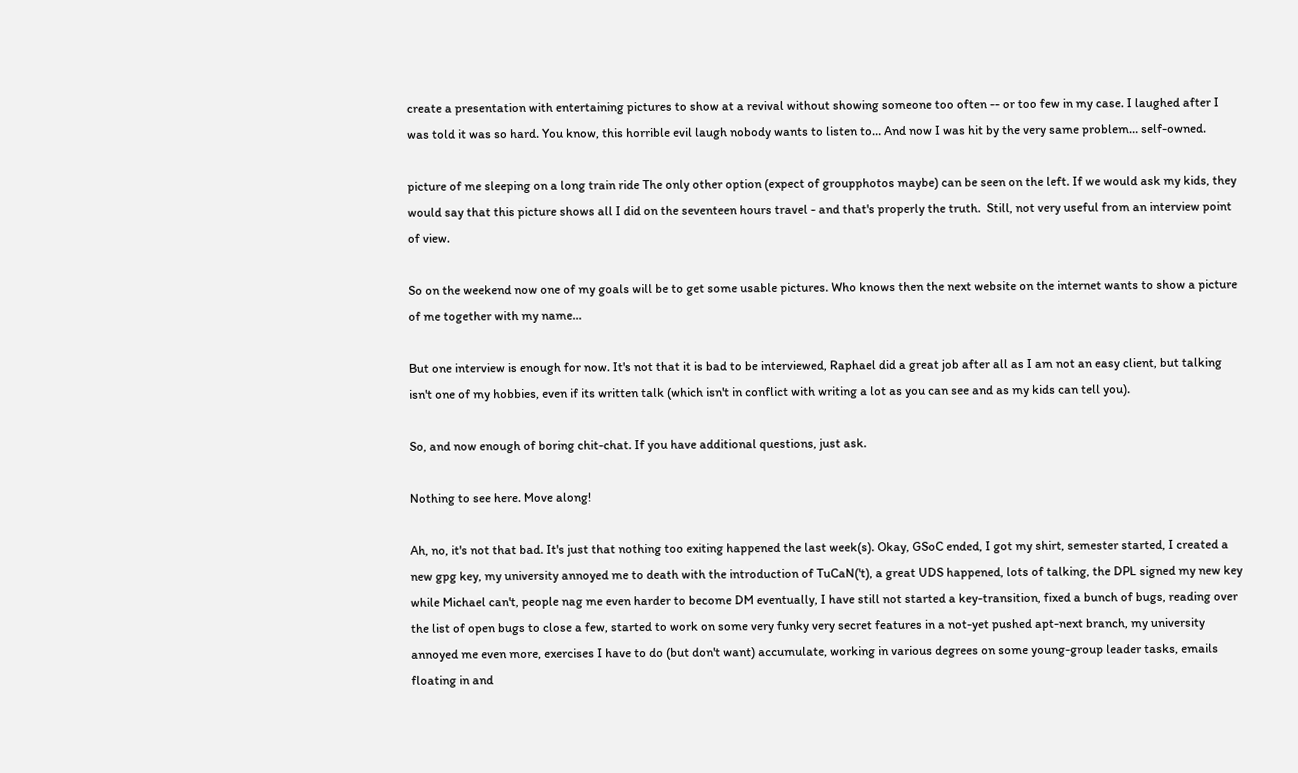create a presentation with entertaining pictures to show at a revival without showing someone too often -- or too few in my case. I laughed after I was told it was so hard. You know, this horrible evil laugh nobody wants to listen to… And now I was hit by the very same problem… self-owned.

picture of me sleeping on a long train ride The only other option (expect of groupphotos maybe) can be seen on the left. If we would ask my kids, they would say that this picture shows all I did on the seventeen hours travel - and that's properly the truth.  Still, not very useful from an interview point of view.

So on the weekend now one of my goals will be to get some usable pictures. Who knows then the next website on the internet wants to show a picture of me together with my name…

But one interview is enough for now. It's not that it is bad to be interviewed, Raphael did a great job after all as I am not an easy client, but talking isn't one of my hobbies, even if its written talk (which isn't in conflict with writing a lot as you can see and as my kids can tell you).

So, and now enough of boring chit-chat. If you have additional questions, just ask.

Nothing to see here. Move along!

Ah, no, it's not that bad. It's just that nothing too exiting happened the last week(s). Okay, GSoC ended, I got my shirt, semester started, I created a new gpg key, my university annoyed me to death with the introduction of TuCaN('t), a great UDS happened, lots of talking, the DPL signed my new key while Michael can't, people nag me even harder to become DM eventually, I have still not started a key-transition, fixed a bunch of bugs, reading over the list of open bugs to close a few, started to work on some very funky very secret features in a not-yet pushed apt-next branch, my university annoyed me even more, exercises I have to do (but don't want) accumulate, working in various degrees on some young-group leader tasks, emails floating in and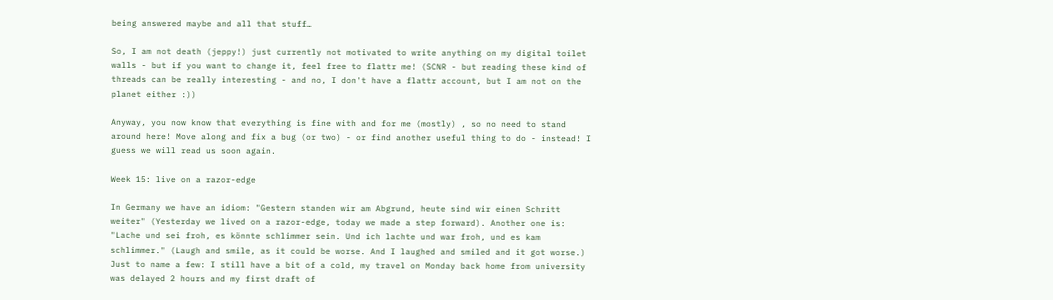being answered maybe and all that stuff…

So, I am not death (jeppy!) just currently not motivated to write anything on my digital toilet walls - but if you want to change it, feel free to flattr me! (SCNR - but reading these kind of threads can be really interesting - and no, I don't have a flattr account, but I am not on the planet either :))

Anyway, you now know that everything is fine with and for me (mostly) , so no need to stand around here! Move along and fix a bug (or two) - or find another useful thing to do - instead! I guess we will read us soon again.

Week 15: live on a razor-edge

In Germany we have an idiom: "Gestern standen wir am Abgrund, heute sind wir einen Schritt weiter" (Yesterday we lived on a razor-edge, today we made a step forward). Another one is: "Lache und sei froh, es könnte schlimmer sein. Und ich lachte und war froh, und es kam schlimmer." (Laugh and smile, as it could be worse. And I laughed and smiled and it got worse.) Just to name a few: I still have a bit of a cold, my travel on Monday back home from university was delayed 2 hours and my first draft of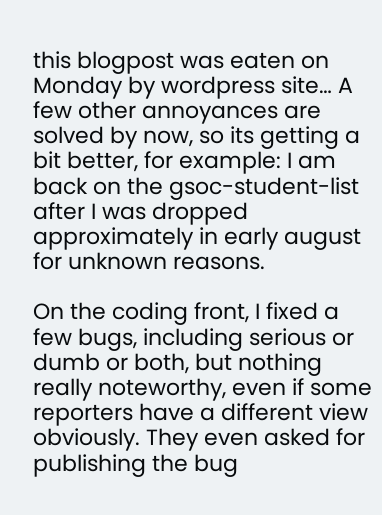this blogpost was eaten on Monday by wordpress site… A few other annoyances are solved by now, so its getting a bit better, for example: I am back on the gsoc-student-list after I was dropped approximately in early august for unknown reasons.

On the coding front, I fixed a few bugs, including serious or dumb or both, but nothing really noteworthy, even if some reporters have a different view obviously. They even asked for publishing the bug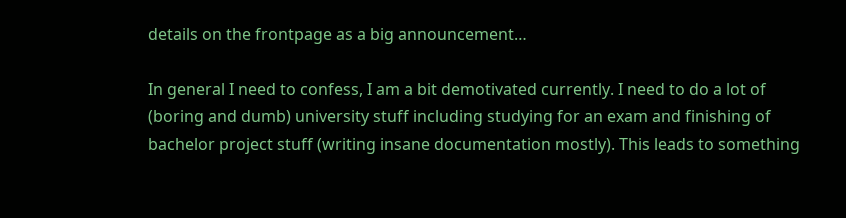details on the frontpage as a big announcement…

In general I need to confess, I am a bit demotivated currently. I need to do a lot of (boring and dumb) university stuff including studying for an exam and finishing of bachelor project stuff (writing insane documentation mostly). This leads to something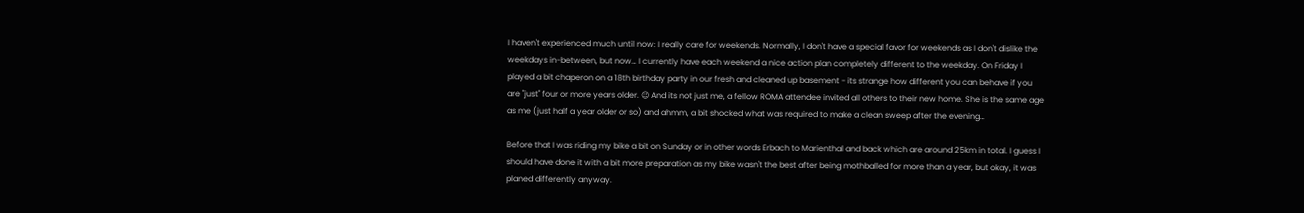I haven't experienced much until now: I really care for weekends. Normally, I don't have a special favor for weekends as I don't dislike the weekdays in-between, but now… I currently have each weekend a nice action plan completely different to the weekday. On Friday I played a bit chaperon on a 18th birthday party in our fresh and cleaned up basement - its strange how different you can behave if you are "just" four or more years older. 😉 And its not just me, a fellow ROMA attendee invited all others to their new home. She is the same age as me (just half a year older or so) and ahmm, a bit shocked what was required to make a clean sweep after the evening…

Before that I was riding my bike a bit on Sunday or in other words Erbach to Marienthal and back which are around 25km in total. I guess I should have done it with a bit more preparation as my bike wasn't the best after being mothballed for more than a year, but okay, it was planed differently anyway.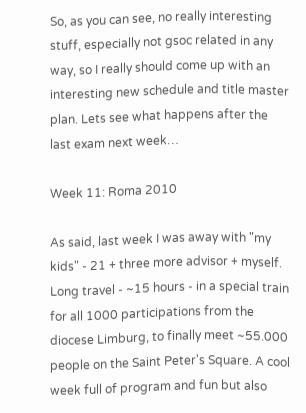So, as you can see, no really interesting stuff, especially not gsoc related in any way, so I really should come up with an interesting new schedule and title master plan. Lets see what happens after the last exam next week…

Week 11: Roma 2010

As said, last week I was away with "my kids" - 21 + three more advisor + myself. Long travel - ~15 hours - in a special train for all 1000 participations from the diocese Limburg, to finally meet ~55.000 people on the Saint Peter's Square. A cool week full of program and fun but also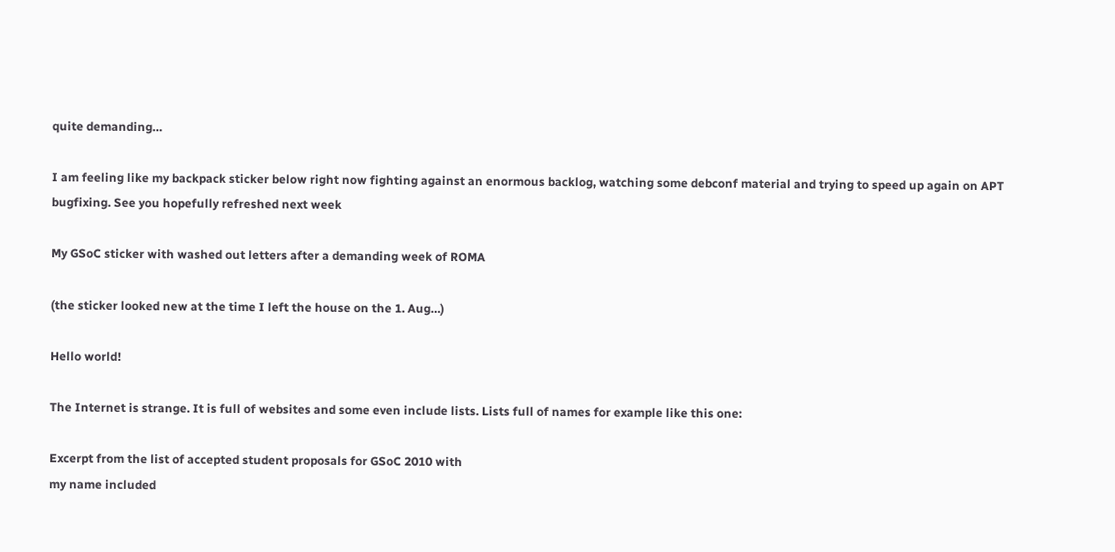quite demanding…

I am feeling like my backpack sticker below right now fighting against an enormous backlog, watching some debconf material and trying to speed up again on APT bugfixing. See you hopefully refreshed next week

My GSoC sticker with washed out letters after a demanding week of ROMA

(the sticker looked new at the time I left the house on the 1. Aug…)

Hello world!

The Internet is strange. It is full of websites and some even include lists. Lists full of names for example like this one:

Excerpt from the list of accepted student proposals for GSoC 2010 with
my name included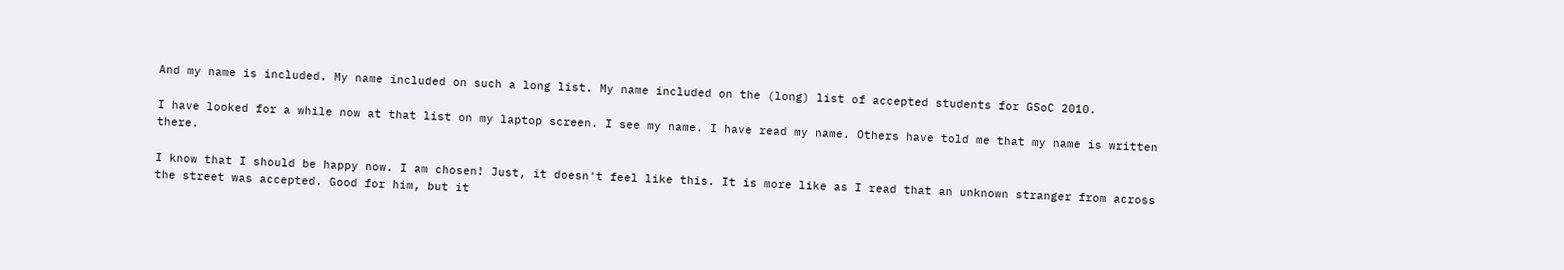And my name is included. My name included on such a long list. My name included on the (long) list of accepted students for GSoC 2010.

I have looked for a while now at that list on my laptop screen. I see my name. I have read my name. Others have told me that my name is written there.

I know that I should be happy now. I am chosen! Just, it doesn't feel like this. It is more like as I read that an unknown stranger from across the street was accepted. Good for him, but it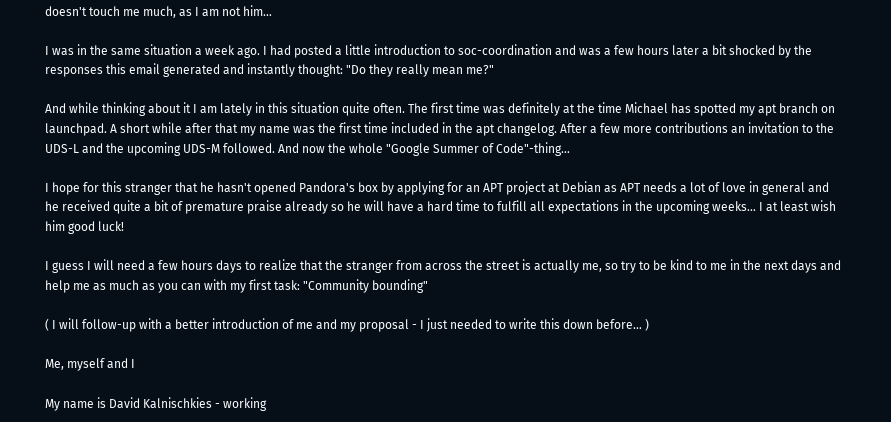doesn't touch me much, as I am not him…

I was in the same situation a week ago. I had posted a little introduction to soc-coordination and was a few hours later a bit shocked by the responses this email generated and instantly thought: "Do they really mean me?"

And while thinking about it I am lately in this situation quite often. The first time was definitely at the time Michael has spotted my apt branch on launchpad. A short while after that my name was the first time included in the apt changelog. After a few more contributions an invitation to the UDS-L and the upcoming UDS-M followed. And now the whole "Google Summer of Code"-thing…

I hope for this stranger that he hasn't opened Pandora's box by applying for an APT project at Debian as APT needs a lot of love in general and he received quite a bit of premature praise already so he will have a hard time to fulfill all expectations in the upcoming weeks… I at least wish him good luck!

I guess I will need a few hours days to realize that the stranger from across the street is actually me, so try to be kind to me in the next days and help me as much as you can with my first task: "Community bounding"

( I will follow-up with a better introduction of me and my proposal - I just needed to write this down before… )

Me, myself and I

My name is David Kalnischkies - working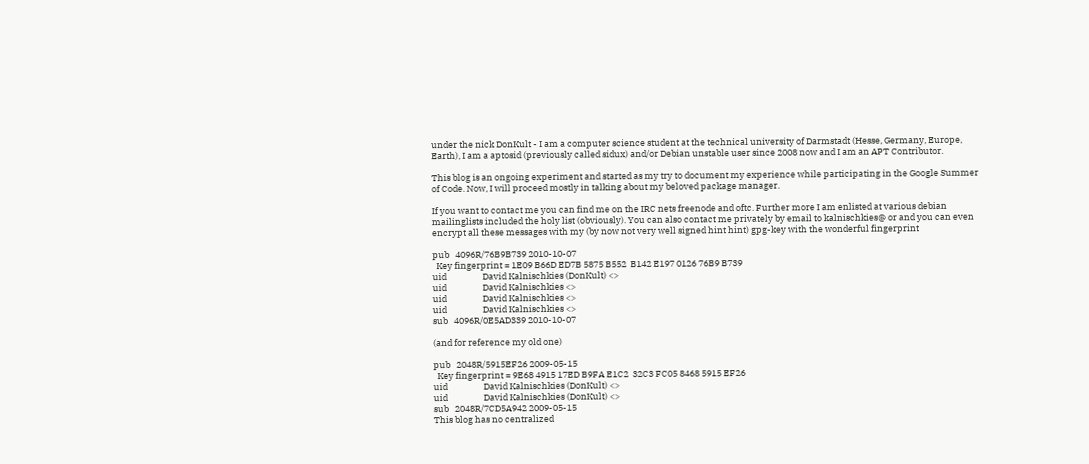under the nick DonKult - I am a computer science student at the technical university of Darmstadt (Hesse, Germany, Europe, Earth), I am a aptosid (previously called sidux) and/or Debian unstable user since 2008 now and I am an APT Contributor.

This blog is an ongoing experiment and started as my try to document my experience while participating in the Google Summer of Code. Now, I will proceed mostly in talking about my beloved package manager.

If you want to contact me you can find me on the IRC nets freenode and oftc. Further more I am enlisted at various debian mailinglists included the holy list (obviously). You can also contact me privately by email to kalnischkies@ or and you can even encrypt all these messages with my (by now not very well signed hint hint) gpg-key with the wonderful fingerprint

pub   4096R/76B9B739 2010-10-07
  Key fingerprint = 1E09 B66D ED7B 5875 B552  B142 E197 0126 76B9 B739
uid                  David Kalnischkies (DonKult) <>
uid                  David Kalnischkies <>
uid                  David Kalnischkies <>
uid                  David Kalnischkies <>
sub   4096R/0E5AD339 2010-10-07

(and for reference my old one)

pub   2048R/5915EF26 2009-05-15
  Key fingerprint = 9E68 4915 17ED B9FA E1C2  32C3 FC05 8468 5915 EF26
uid                  David Kalnischkies (DonKult) <>
uid                  David Kalnischkies (DonKult) <>
sub   2048R/7CD5A942 2009-05-15
This blog has no centralized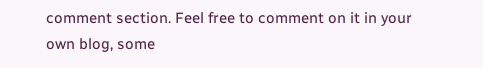comment section. Feel free to comment on it in your own blog, some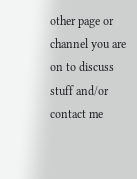other page or channel you are on to discuss stuff and/or contact me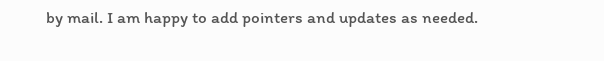by mail. I am happy to add pointers and updates as needed.